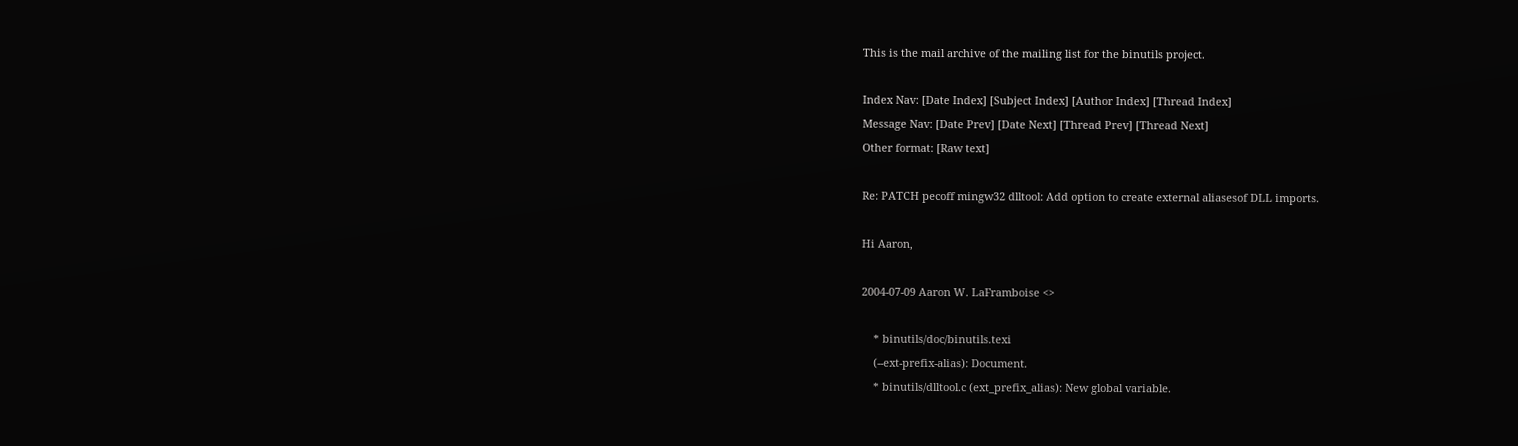This is the mail archive of the mailing list for the binutils project.

Index Nav: [Date Index] [Subject Index] [Author Index] [Thread Index]
Message Nav: [Date Prev] [Date Next] [Thread Prev] [Thread Next]
Other format: [Raw text]

Re: PATCH pecoff mingw32 dlltool: Add option to create external aliasesof DLL imports.

Hi Aaron,

2004-07-09 Aaron W. LaFramboise <>

    * binutils/doc/binutils.texi
    (--ext-prefix-alias): Document.
    * binutils/dlltool.c (ext_prefix_alias): New global variable.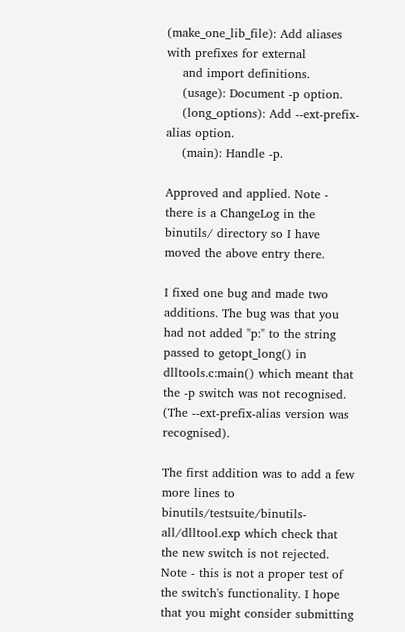(make_one_lib_file): Add aliases with prefixes for external
    and import definitions.
    (usage): Document -p option.
    (long_options): Add --ext-prefix-alias option.
    (main): Handle -p.

Approved and applied. Note - there is a ChangeLog in the binutils/ directory so I have moved the above entry there.

I fixed one bug and made two additions. The bug was that you had not added "p:" to the string passed to getopt_long() in dlltools.c:main() which meant that the -p switch was not recognised. (The --ext-prefix-alias version was recognised).

The first addition was to add a few more lines to binutils/testsuite/binutils-all/dlltool.exp which check that the new switch is not rejected. Note - this is not a proper test of the switch's functionality. I hope that you might consider submitting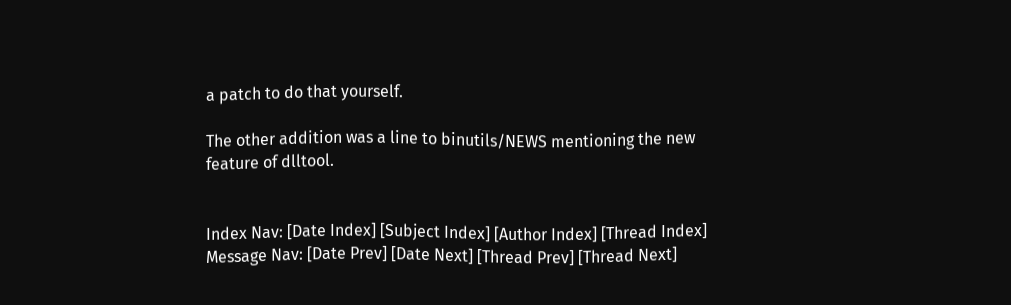a patch to do that yourself.

The other addition was a line to binutils/NEWS mentioning the new feature of dlltool.


Index Nav: [Date Index] [Subject Index] [Author Index] [Thread Index]
Message Nav: [Date Prev] [Date Next] [Thread Prev] [Thread Next]